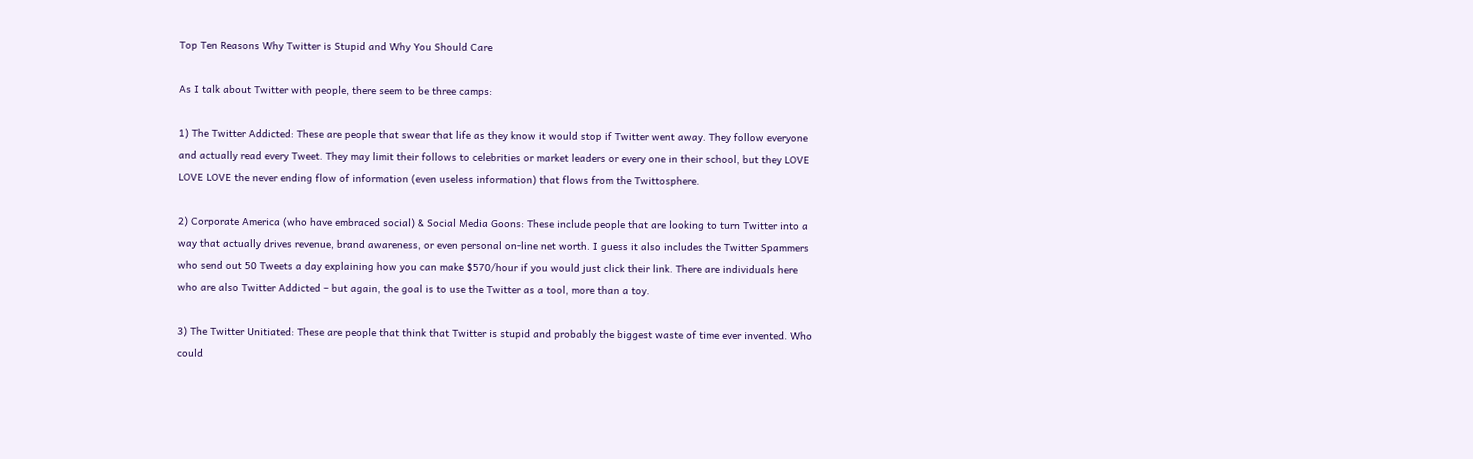Top Ten Reasons Why Twitter is Stupid and Why You Should Care

As I talk about Twitter with people, there seem to be three camps:

1) The Twitter Addicted: These are people that swear that life as they know it would stop if Twitter went away. They follow everyone and actually read every Tweet. They may limit their follows to celebrities or market leaders or every one in their school, but they LOVE LOVE LOVE the never ending flow of information (even useless information) that flows from the Twittosphere.

2) Corporate America (who have embraced social) & Social Media Goons: These include people that are looking to turn Twitter into a way that actually drives revenue, brand awareness, or even personal on-line net worth. I guess it also includes the Twitter Spammers who send out 50 Tweets a day explaining how you can make $570/hour if you would just click their link. There are individuals here who are also Twitter Addicted – but again, the goal is to use the Twitter as a tool, more than a toy.

3) The Twitter Unitiated: These are people that think that Twitter is stupid and probably the biggest waste of time ever invented. Who could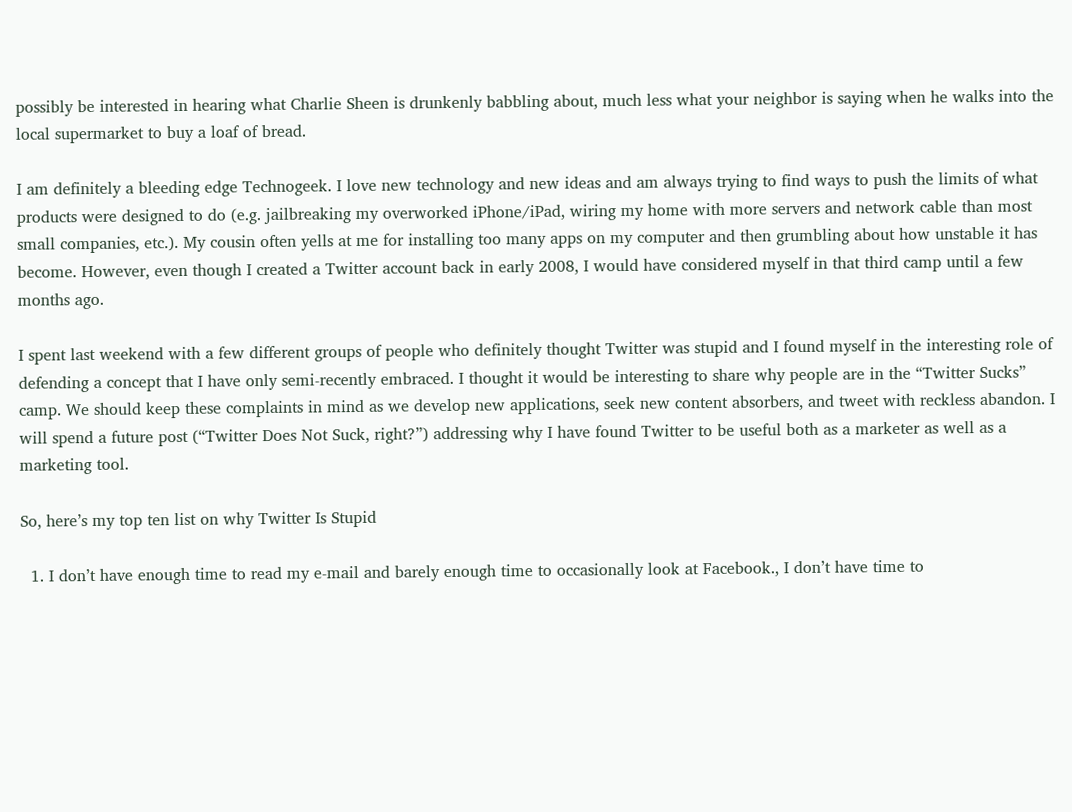possibly be interested in hearing what Charlie Sheen is drunkenly babbling about, much less what your neighbor is saying when he walks into the local supermarket to buy a loaf of bread.

I am definitely a bleeding edge Technogeek. I love new technology and new ideas and am always trying to find ways to push the limits of what products were designed to do (e.g. jailbreaking my overworked iPhone/iPad, wiring my home with more servers and network cable than most small companies, etc.). My cousin often yells at me for installing too many apps on my computer and then grumbling about how unstable it has become. However, even though I created a Twitter account back in early 2008, I would have considered myself in that third camp until a few months ago.

I spent last weekend with a few different groups of people who definitely thought Twitter was stupid and I found myself in the interesting role of defending a concept that I have only semi-recently embraced. I thought it would be interesting to share why people are in the “Twitter Sucks” camp. We should keep these complaints in mind as we develop new applications, seek new content absorbers, and tweet with reckless abandon. I will spend a future post (“Twitter Does Not Suck, right?”) addressing why I have found Twitter to be useful both as a marketer as well as a marketing tool.

So, here’s my top ten list on why Twitter Is Stupid

  1. I don’t have enough time to read my e-mail and barely enough time to occasionally look at Facebook., I don’t have time to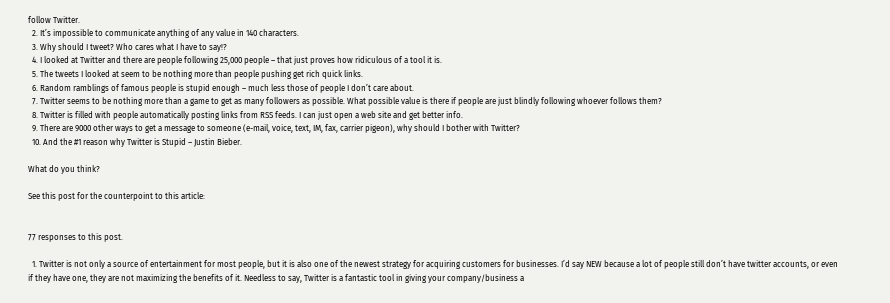follow Twitter.
  2. It’s impossible to communicate anything of any value in 140 characters.
  3. Why should I tweet? Who cares what I have to say!?
  4. I looked at Twitter and there are people following 25,000 people – that just proves how ridiculous of a tool it is.
  5. The tweets I looked at seem to be nothing more than people pushing get rich quick links.
  6. Random ramblings of famous people is stupid enough – much less those of people I don’t care about.
  7. Twitter seems to be nothing more than a game to get as many followers as possible. What possible value is there if people are just blindly following whoever follows them?
  8. Twitter is filled with people automatically posting links from RSS feeds. I can just open a web site and get better info.
  9. There are 9000 other ways to get a message to someone (e-mail, voice, text, IM, fax, carrier pigeon), why should I bother with Twitter?
  10. And the #1 reason why Twitter is Stupid – Justin Bieber.

What do you think?

See this post for the counterpoint to this article:


77 responses to this post.

  1. Twitter is not only a source of entertainment for most people, but it is also one of the newest strategy for acquiring customers for businesses. I’d say NEW because a lot of people still don’t have twitter accounts, or even if they have one, they are not maximizing the benefits of it. Needless to say, Twitter is a fantastic tool in giving your company/business a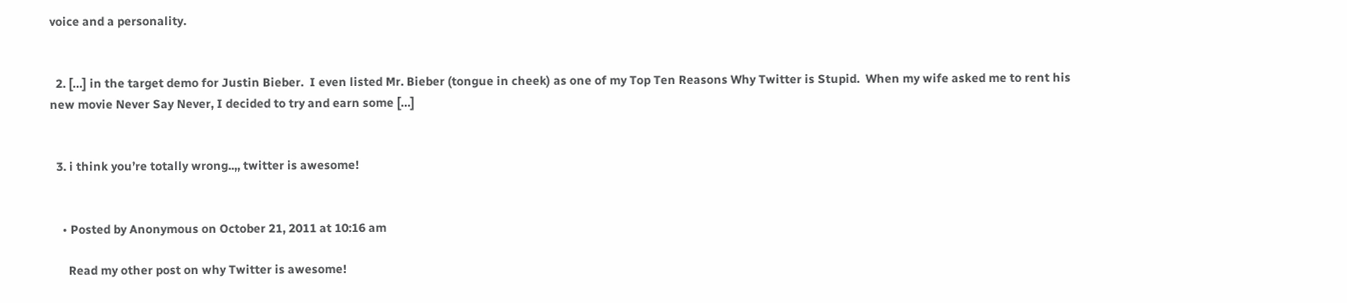voice and a personality.


  2. […] in the target demo for Justin Bieber.  I even listed Mr. Bieber (tongue in cheek) as one of my Top Ten Reasons Why Twitter is Stupid.  When my wife asked me to rent his new movie Never Say Never, I decided to try and earn some […]


  3. i think you’re totally wrong..,, twitter is awesome!


    • Posted by Anonymous on October 21, 2011 at 10:16 am

      Read my other post on why Twitter is awesome!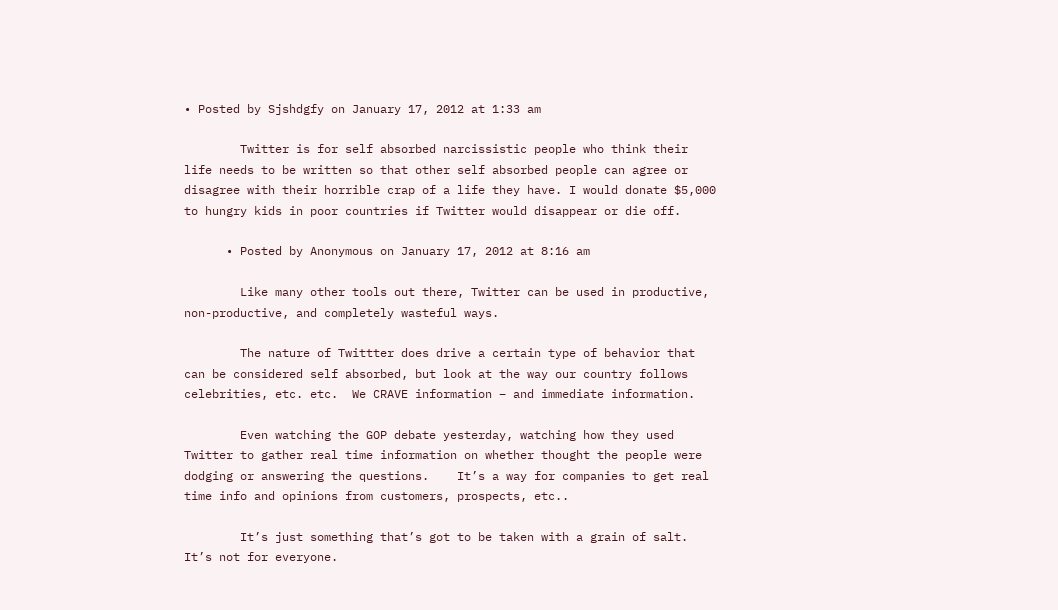• Posted by Sjshdgfy on January 17, 2012 at 1:33 am

        Twitter is for self absorbed narcissistic people who think their life needs to be written so that other self absorbed people can agree or disagree with their horrible crap of a life they have. I would donate $5,000 to hungry kids in poor countries if Twitter would disappear or die off.

      • Posted by Anonymous on January 17, 2012 at 8:16 am

        Like many other tools out there, Twitter can be used in productive, non-productive, and completely wasteful ways.

        The nature of Twittter does drive a certain type of behavior that can be considered self absorbed, but look at the way our country follows celebrities, etc. etc.  We CRAVE information – and immediate information.

        Even watching the GOP debate yesterday, watching how they used Twitter to gather real time information on whether thought the people were dodging or answering the questions.    It’s a way for companies to get real time info and opinions from customers, prospects, etc..

        It’s just something that’s got to be taken with a grain of salt.   It’s not for everyone.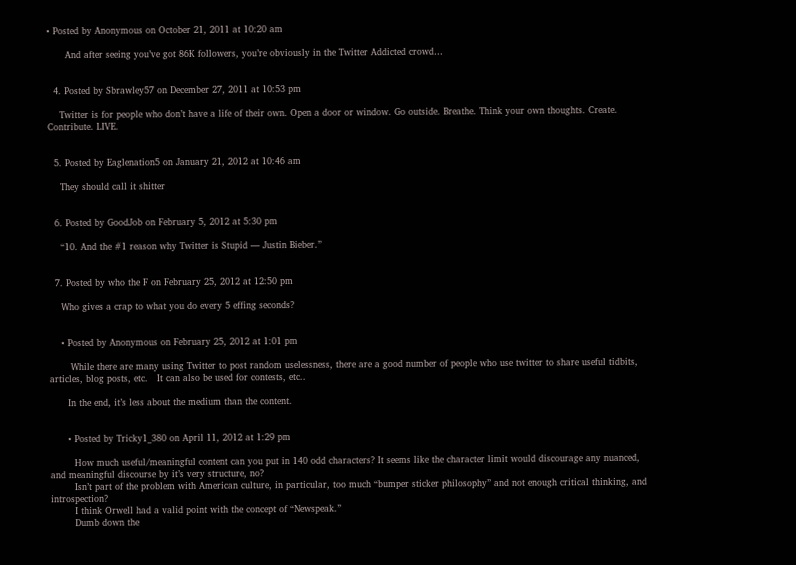• Posted by Anonymous on October 21, 2011 at 10:20 am

      And after seeing you’ve got 86K followers, you’re obviously in the Twitter Addicted crowd…


  4. Posted by Sbrawley57 on December 27, 2011 at 10:53 pm

    Twitter is for people who don’t have a life of their own. Open a door or window. Go outside. Breathe. Think your own thoughts. Create. Contribute. LIVE.


  5. Posted by Eaglenation5 on January 21, 2012 at 10:46 am

    They should call it shitter


  6. Posted by GoodJob on February 5, 2012 at 5:30 pm

    “10. And the #1 reason why Twitter is Stupid — Justin Bieber.”


  7. Posted by who the F on February 25, 2012 at 12:50 pm

    Who gives a crap to what you do every 5 effing seconds?


    • Posted by Anonymous on February 25, 2012 at 1:01 pm

       While there are many using Twitter to post random uselessness, there are a good number of people who use twitter to share useful tidbits, articles, blog posts, etc.   It can also be used for contests, etc..

      In the end, it’s less about the medium than the content.


      • Posted by Tricky1_380 on April 11, 2012 at 1:29 pm

        How much useful/meaningful content can you put in 140 odd characters? It seems like the character limit would discourage any nuanced, and meaningful discourse by it’s very structure, no?
        Isn’t part of the problem with American culture, in particular, too much “bumper sticker philosophy” and not enough critical thinking, and introspection?
        I think Orwell had a valid point with the concept of “Newspeak.”
        Dumb down the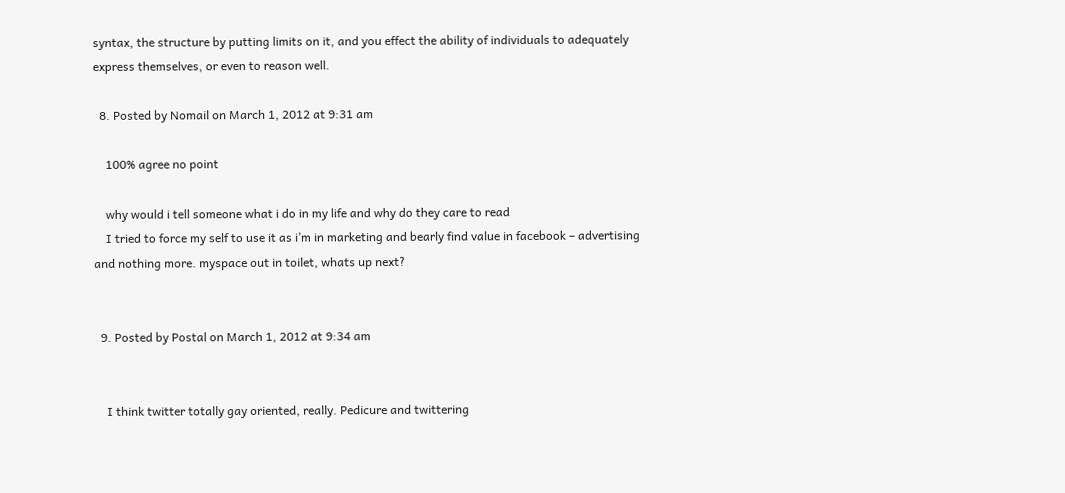syntax, the structure by putting limits on it, and you effect the ability of individuals to adequately express themselves, or even to reason well.

  8. Posted by Nomail on March 1, 2012 at 9:31 am

    100% agree no point

    why would i tell someone what i do in my life and why do they care to read
    I tried to force my self to use it as i’m in marketing and bearly find value in facebook – advertising and nothing more. myspace out in toilet, whats up next?


  9. Posted by Postal on March 1, 2012 at 9:34 am


    I think twitter totally gay oriented, really. Pedicure and twittering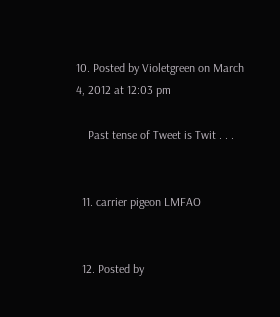10. Posted by Violetgreen on March 4, 2012 at 12:03 pm

    Past tense of Tweet is Twit . . .


  11. carrier pigeon LMFAO


  12. Posted by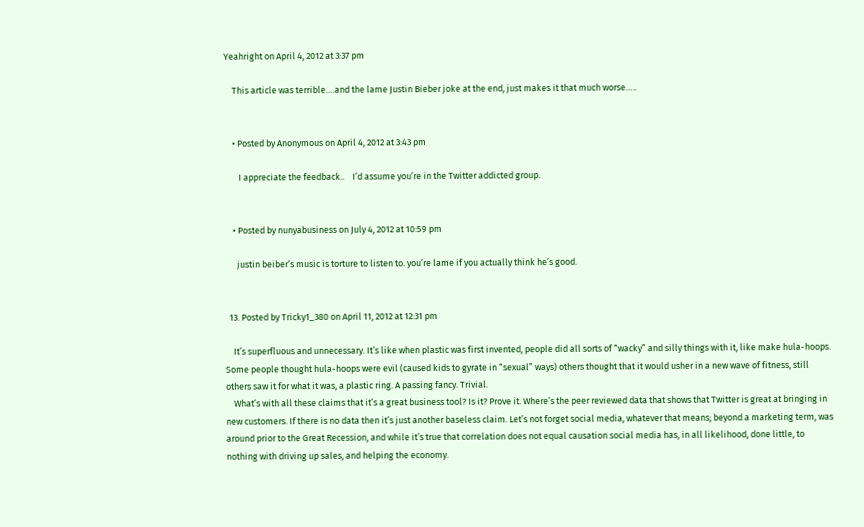Yeahright on April 4, 2012 at 3:37 pm

    This article was terrible….and the lame Justin Bieber joke at the end, just makes it that much worse…..


    • Posted by Anonymous on April 4, 2012 at 3:43 pm

       I appreciate the feedback..    I’d assume you’re in the Twitter addicted group.


    • Posted by nunyabusiness on July 4, 2012 at 10:59 pm

      justin beiber’s music is torture to listen to. you’re lame if you actually think he’s good.


  13. Posted by Tricky1_380 on April 11, 2012 at 12:31 pm

    It’s superfluous and unnecessary. It’s like when plastic was first invented, people did all sorts of “wacky” and silly things with it, like make hula-hoops. Some people thought hula-hoops were evil (caused kids to gyrate in “sexual” ways) others thought that it would usher in a new wave of fitness, still others saw it for what it was, a plastic ring. A passing fancy. Trivial.
    What’s with all these claims that it’s a great business tool? Is it? Prove it. Where’s the peer reviewed data that shows that Twitter is great at bringing in new customers. If there is no data then it’s just another baseless claim. Let’s not forget social media, whatever that means; beyond a marketing term, was around prior to the Great Recession, and while it’s true that correlation does not equal causation social media has, in all likelihood, done little, to nothing with driving up sales, and helping the economy.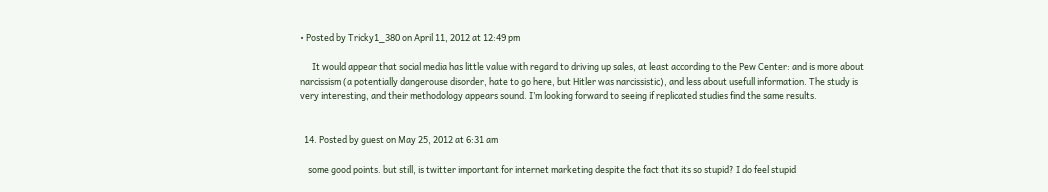• Posted by Tricky1_380 on April 11, 2012 at 12:49 pm

      It would appear that social media has little value with regard to driving up sales, at least according to the Pew Center: and is more about narcissism (a potentially dangerouse disorder, hate to go here, but Hitler was narcissistic), and less about usefull information. The study is very interesting, and their methodology appears sound. I’m looking forward to seeing if replicated studies find the same results.


  14. Posted by guest on May 25, 2012 at 6:31 am

    some good points. but still, is twitter important for internet marketing despite the fact that its so stupid? I do feel stupid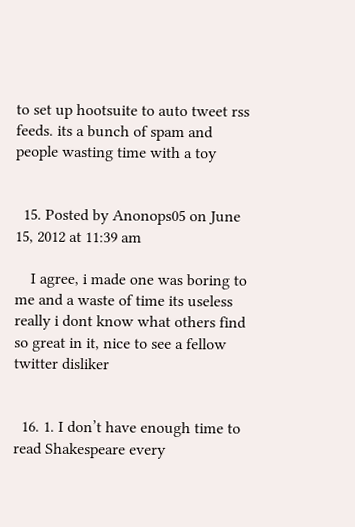to set up hootsuite to auto tweet rss feeds. its a bunch of spam and people wasting time with a toy


  15. Posted by Anonops05 on June 15, 2012 at 11:39 am

    I agree, i made one was boring to me and a waste of time its useless really i dont know what others find so great in it, nice to see a fellow twitter disliker


  16. 1. I don’t have enough time to read Shakespeare every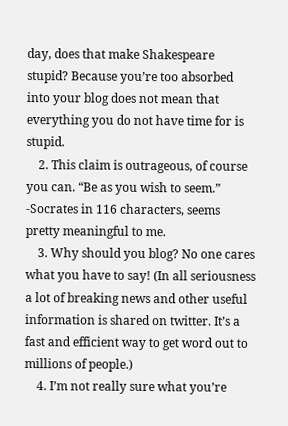day, does that make Shakespeare stupid? Because you’re too absorbed into your blog does not mean that everything you do not have time for is stupid.
    2. This claim is outrageous, of course you can. “Be as you wish to seem.” -Socrates in 116 characters, seems pretty meaningful to me.
    3. Why should you blog? No one cares what you have to say! (In all seriousness a lot of breaking news and other useful information is shared on twitter. It’s a fast and efficient way to get word out to millions of people.)
    4. I’m not really sure what you’re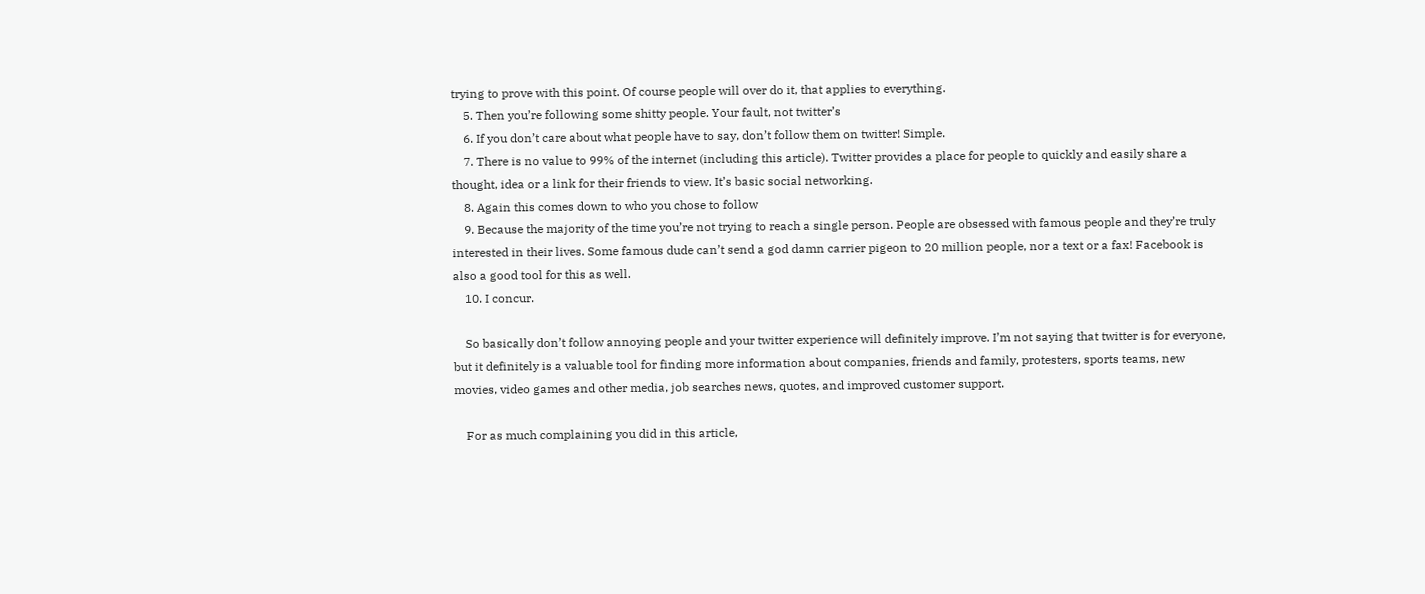trying to prove with this point. Of course people will over do it, that applies to everything.
    5. Then you’re following some shitty people. Your fault, not twitter’s
    6. If you don’t care about what people have to say, don’t follow them on twitter! Simple.
    7. There is no value to 99% of the internet (including this article). Twitter provides a place for people to quickly and easily share a thought, idea or a link for their friends to view. It’s basic social networking.
    8. Again this comes down to who you chose to follow
    9. Because the majority of the time you’re not trying to reach a single person. People are obsessed with famous people and they’re truly interested in their lives. Some famous dude can’t send a god damn carrier pigeon to 20 million people, nor a text or a fax! Facebook is also a good tool for this as well.
    10. I concur.

    So basically don’t follow annoying people and your twitter experience will definitely improve. I’m not saying that twitter is for everyone, but it definitely is a valuable tool for finding more information about companies, friends and family, protesters, sports teams, new movies, video games and other media, job searches news, quotes, and improved customer support.

    For as much complaining you did in this article,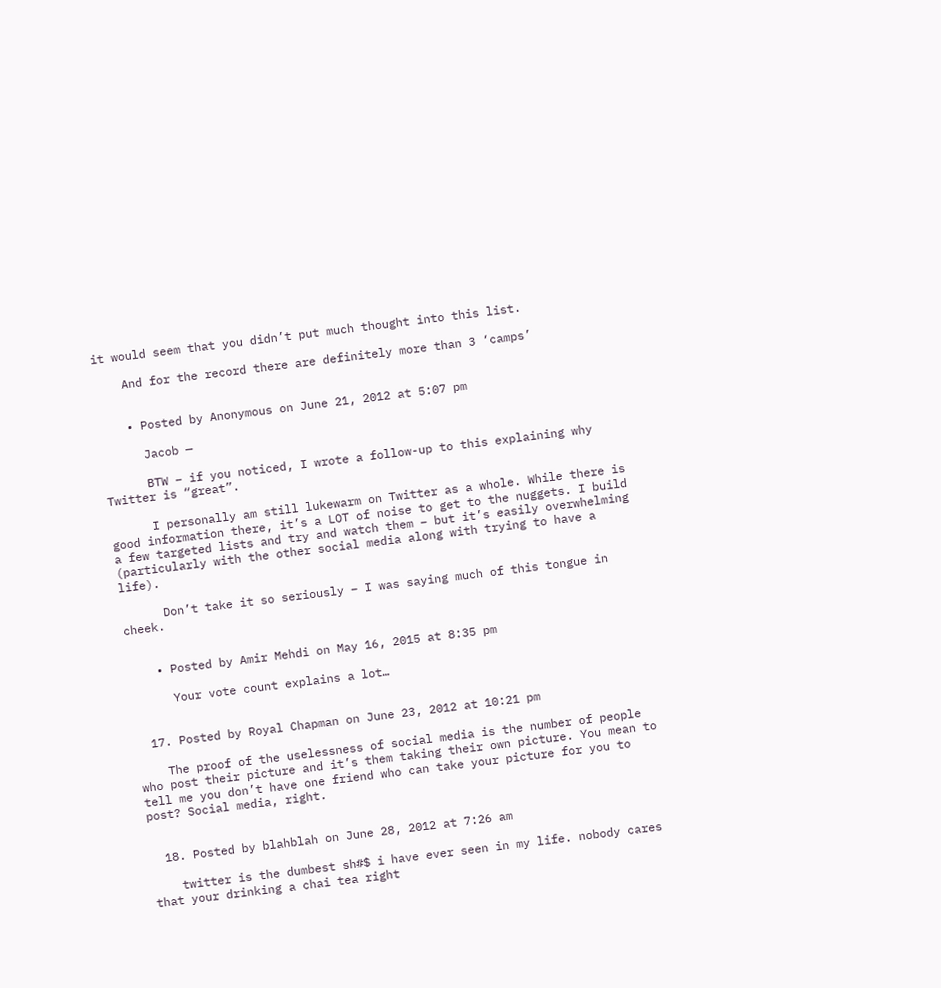it would seem that you didn’t put much thought into this list.

    And for the record there are definitely more than 3 ‘camps’


    • Posted by Anonymous on June 21, 2012 at 5:07 pm

      Jacob —

      BTW – if you noticed, I wrote a follow-up to this explaining why Twitter is “great”.

      I personally am still lukewarm on Twitter as a whole. While there is good information there, it’s a LOT of noise to get to the nuggets. I build a few targeted lists and try and watch them – but it’s easily overwhelming (particularly with the other social media along with trying to have a life).

      Don’t take it so seriously – I was saying much of this tongue in cheek.


    • Posted by Amir Mehdi on May 16, 2015 at 8:35 pm

      Your vote count explains a lot…


  17. Posted by Royal Chapman on June 23, 2012 at 10:21 pm

    The proof of the uselessness of social media is the number of people who post their picture and it’s them taking their own picture. You mean to tell me you don’t have one friend who can take your picture for you to post? Social media, right.


  18. Posted by blahblah on June 28, 2012 at 7:26 am

    twitter is the dumbest sh#$ i have ever seen in my life. nobody cares that your drinking a chai tea right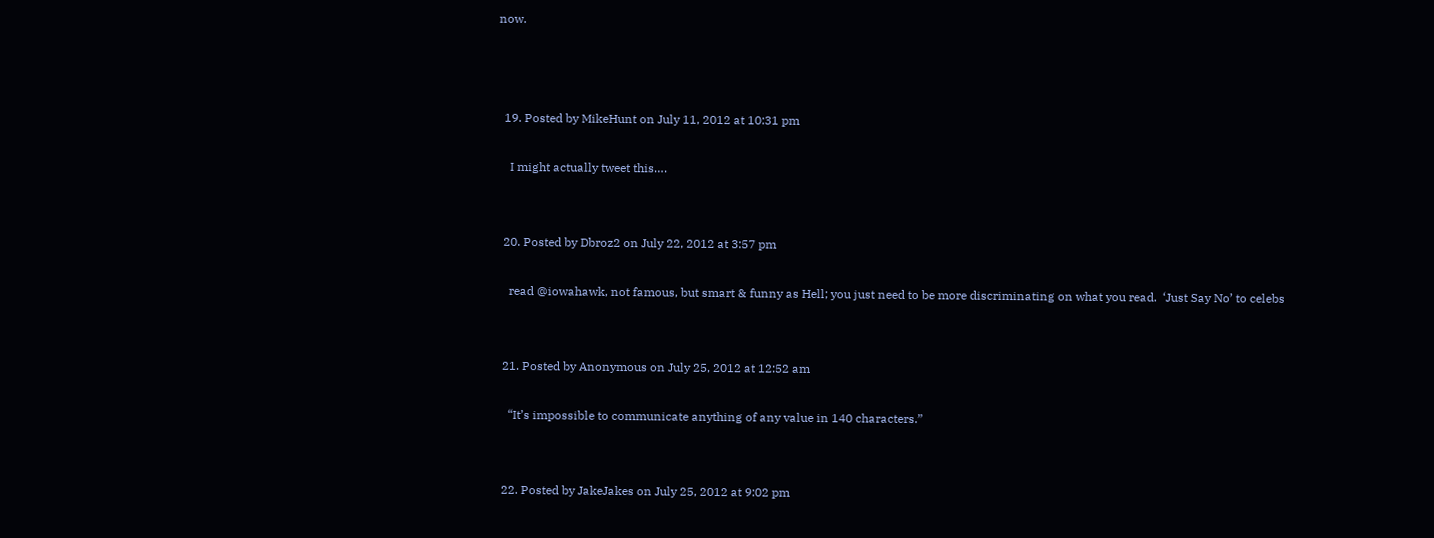now.



  19. Posted by MikeHunt on July 11, 2012 at 10:31 pm

    I might actually tweet this….


  20. Posted by Dbroz2 on July 22, 2012 at 3:57 pm

    read @iowahawk, not famous, but smart & funny as Hell; you just need to be more discriminating on what you read.  ‘Just Say No’ to celebs


  21. Posted by Anonymous on July 25, 2012 at 12:52 am

    “It’s impossible to communicate anything of any value in 140 characters.”


  22. Posted by JakeJakes on July 25, 2012 at 9:02 pm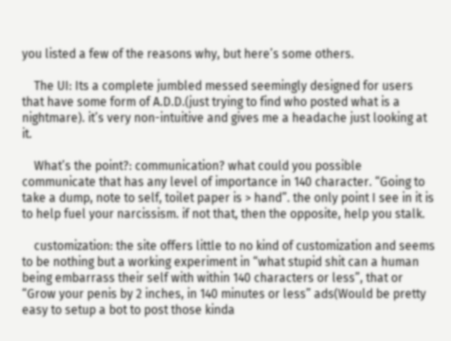you listed a few of the reasons why, but here’s some others.

    The UI: Its a complete jumbled messed seemingly designed for users that have some form of A.D.D.(just trying to find who posted what is a nightmare). it’s very non-intuitive and gives me a headache just looking at it.

    What’s the point?: communication? what could you possible communicate that has any level of importance in 140 character. “Going to take a dump, note to self, toilet paper is > hand”. the only point I see in it is to help fuel your narcissism. if not that, then the opposite, help you stalk.

    customization: the site offers little to no kind of customization and seems to be nothing but a working experiment in “what stupid shit can a human being embarrass their self with within 140 characters or less”, that or “Grow your penis by 2 inches, in 140 minutes or less” ads(Would be pretty easy to setup a bot to post those kinda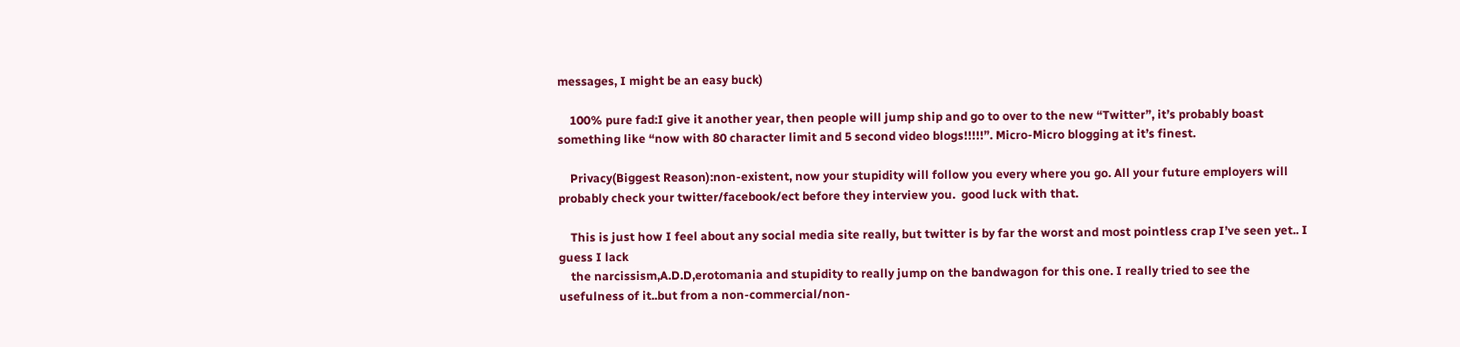messages, I might be an easy buck)

    100% pure fad:I give it another year, then people will jump ship and go to over to the new “Twitter”, it’s probably boast something like “now with 80 character limit and 5 second video blogs!!!!!”. Micro-Micro blogging at it’s finest.

    Privacy(Biggest Reason):non-existent, now your stupidity will follow you every where you go. All your future employers will probably check your twitter/facebook/ect before they interview you.  good luck with that.

    This is just how I feel about any social media site really, but twitter is by far the worst and most pointless crap I’ve seen yet.. I guess I lack
    the narcissism,A.D.D,erotomania and stupidity to really jump on the bandwagon for this one. I really tried to see the usefulness of it..but from a non-commercial/non-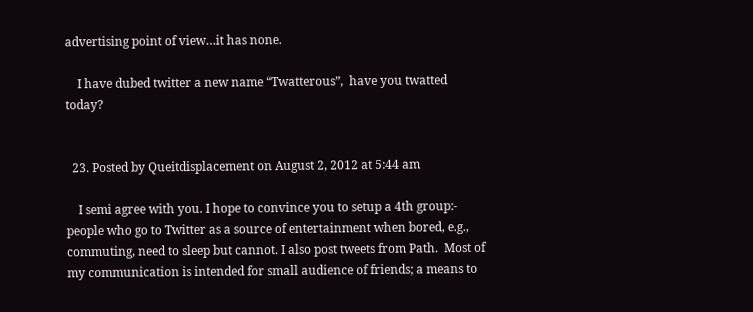advertising point of view…it has none.

    I have dubed twitter a new name “Twatterous”,  have you twatted today?


  23. Posted by Queitdisplacement on August 2, 2012 at 5:44 am

    I semi agree with you. I hope to convince you to setup a 4th group:- people who go to Twitter as a source of entertainment when bored, e.g., commuting, need to sleep but cannot. I also post tweets from Path.  Most of my communication is intended for small audience of friends; a means to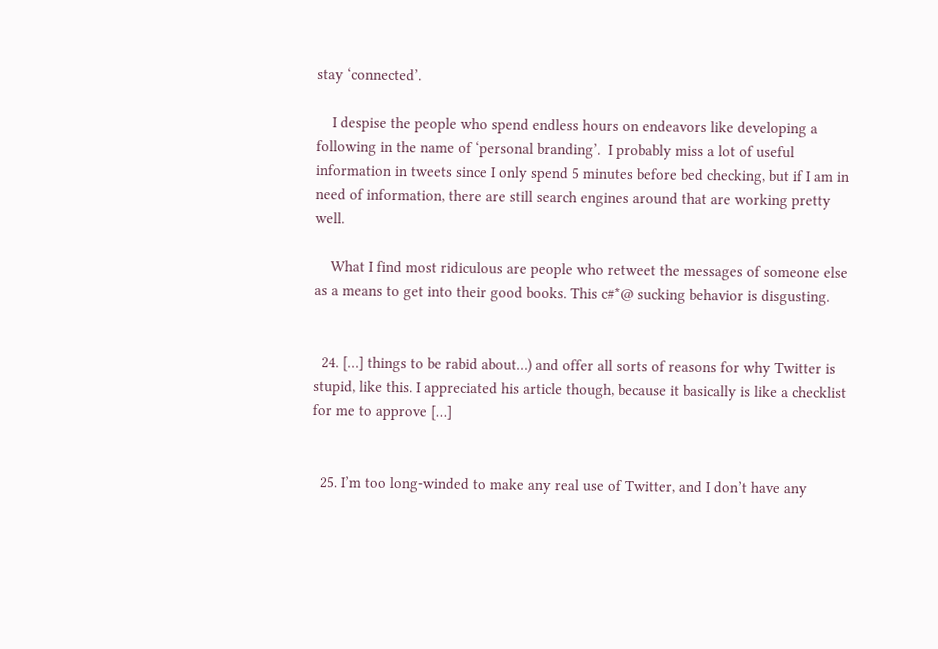stay ‘connected’.

    I despise the people who spend endless hours on endeavors like developing a following in the name of ‘personal branding’.  I probably miss a lot of useful information in tweets since I only spend 5 minutes before bed checking, but if I am in need of information, there are still search engines around that are working pretty well.

    What I find most ridiculous are people who retweet the messages of someone else as a means to get into their good books. This c#*@ sucking behavior is disgusting.


  24. […] things to be rabid about…) and offer all sorts of reasons for why Twitter is stupid, like this. I appreciated his article though, because it basically is like a checklist for me to approve […]


  25. I’m too long-winded to make any real use of Twitter, and I don’t have any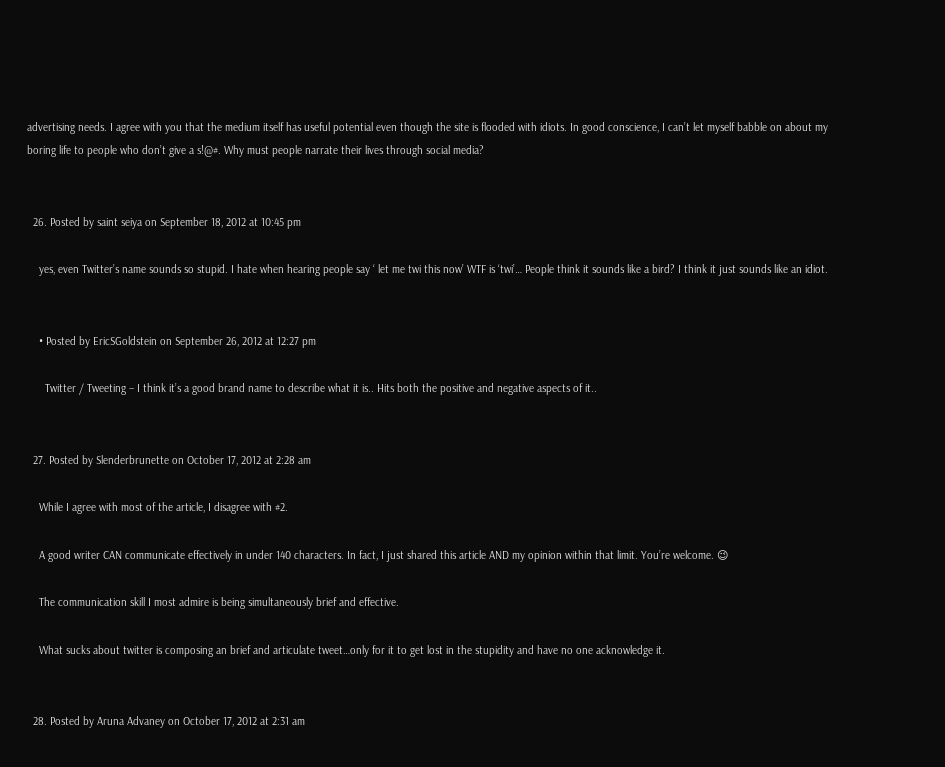advertising needs. I agree with you that the medium itself has useful potential even though the site is flooded with idiots. In good conscience, I can’t let myself babble on about my boring life to people who don’t give a s!@#. Why must people narrate their lives through social media?


  26. Posted by saint seiya on September 18, 2012 at 10:45 pm

    yes, even Twitter’s name sounds so stupid. I hate when hearing people say ‘ let me twi this now’ WTF is ‘twi’… People think it sounds like a bird? I think it just sounds like an idiot.


    • Posted by EricSGoldstein on September 26, 2012 at 12:27 pm

      Twitter / Tweeting – I think it’s a good brand name to describe what it is.. Hits both the positive and negative aspects of it..


  27. Posted by Slenderbrunette on October 17, 2012 at 2:28 am

    While I agree with most of the article, I disagree with #2.

    A good writer CAN communicate effectively in under 140 characters. In fact, I just shared this article AND my opinion within that limit. You’re welcome. 😉

    The communication skill I most admire is being simultaneously brief and effective.

    What sucks about twitter is composing an brief and articulate tweet…only for it to get lost in the stupidity and have no one acknowledge it.


  28. Posted by Aruna Advaney on October 17, 2012 at 2:31 am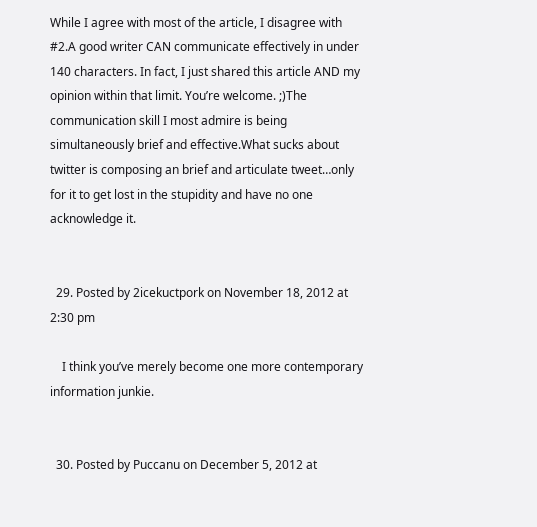While I agree with most of the article, I disagree with #2.A good writer CAN communicate effectively in under 140 characters. In fact, I just shared this article AND my opinion within that limit. You’re welcome. ;)The communication skill I most admire is being simultaneously brief and effective.What sucks about twitter is composing an brief and articulate tweet…only for it to get lost in the stupidity and have no one acknowledge it.


  29. Posted by 2icekuctpork on November 18, 2012 at 2:30 pm

    I think you’ve merely become one more contemporary information junkie.


  30. Posted by Puccanu on December 5, 2012 at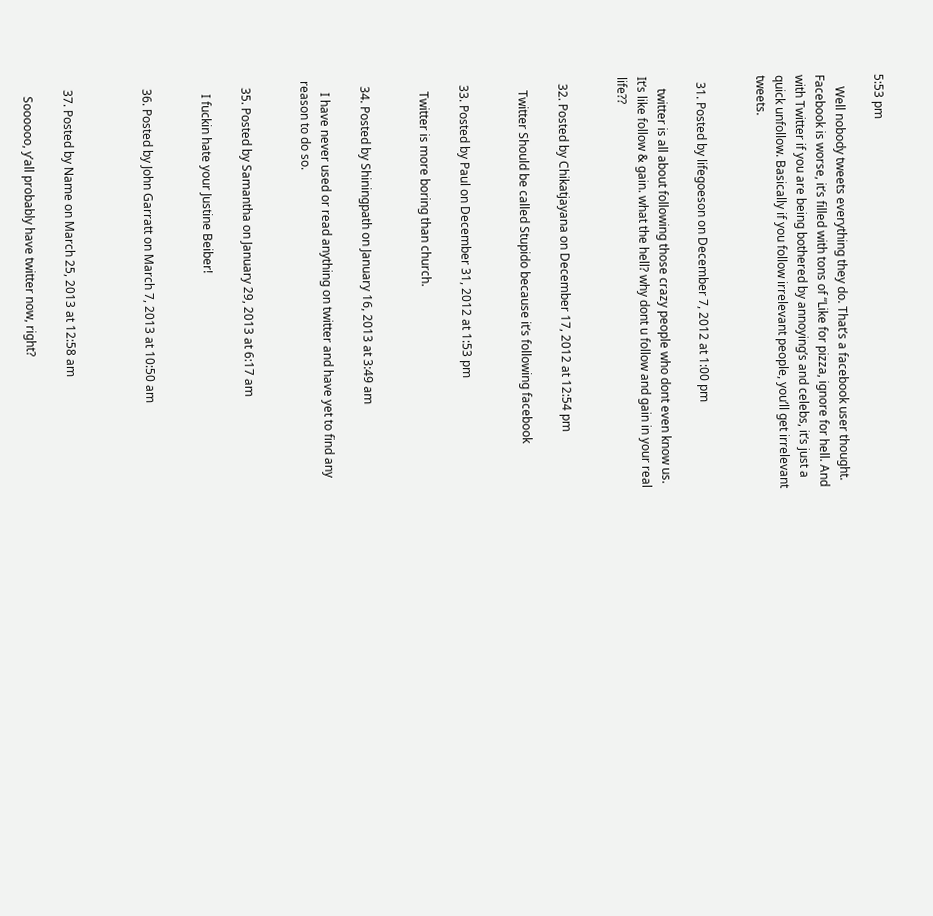5:53 pm

    Well nobody tweets everything they do. That’s a facebook user thought. Facebook is worse, it’s filled with tons of “Like for pizza, ignore for hell. And with Twitter if you are being bothered by annoying’s and celebs, it’s just a quick unfollow. Basically if you follow irrelevant people, you’ll get irrelevant tweets.


  31. Posted by lifegoeson on December 7, 2012 at 1:00 pm

    twitter is all about following those crazy people who dont even know us. It’s like follow & gain. what the hell? why dont u follow and gain in your real life??


  32. Posted by Chikatjayana on December 17, 2012 at 12:54 pm

    Twitter Should be called Stupido because it’s following facebook


  33. Posted by Paul on December 31, 2012 at 1:53 pm

    Twitter is more boring than church.


  34. Posted by Shiningpath on January 16, 2013 at 3:49 am

    I have never used or read anything on twitter and have yet to find any reason to do so.


  35. Posted by Samantha on January 29, 2013 at 6:17 am

    I fuckin hate your Justine Beiber!


  36. Posted by John Garratt on March 7, 2013 at 10:50 am



  37. Posted by Name on March 25, 2013 at 12:58 am

    Soooooo, y’all probably have twitter now, right?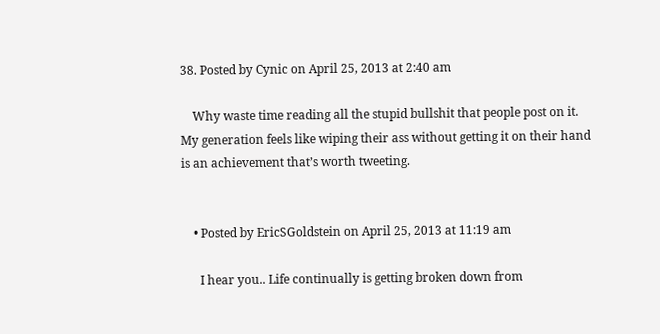38. Posted by Cynic on April 25, 2013 at 2:40 am

    Why waste time reading all the stupid bullshit that people post on it. My generation feels like wiping their ass without getting it on their hand is an achievement that’s worth tweeting.


    • Posted by EricSGoldstein on April 25, 2013 at 11:19 am

      I hear you.. Life continually is getting broken down from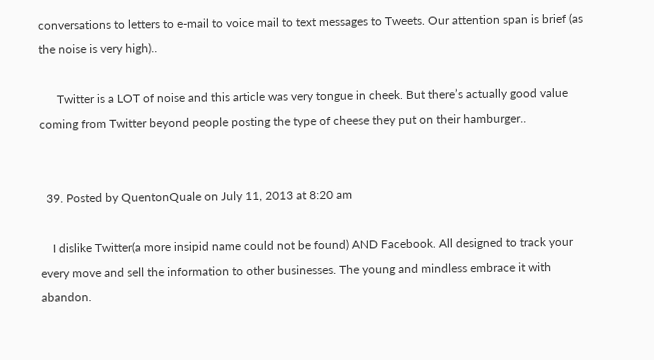conversations to letters to e-mail to voice mail to text messages to Tweets. Our attention span is brief (as the noise is very high)..

      Twitter is a LOT of noise and this article was very tongue in cheek. But there’s actually good value coming from Twitter beyond people posting the type of cheese they put on their hamburger..


  39. Posted by QuentonQuale on July 11, 2013 at 8:20 am

    I dislike Twitter(a more insipid name could not be found) AND Facebook. All designed to track your every move and sell the information to other businesses. The young and mindless embrace it with abandon.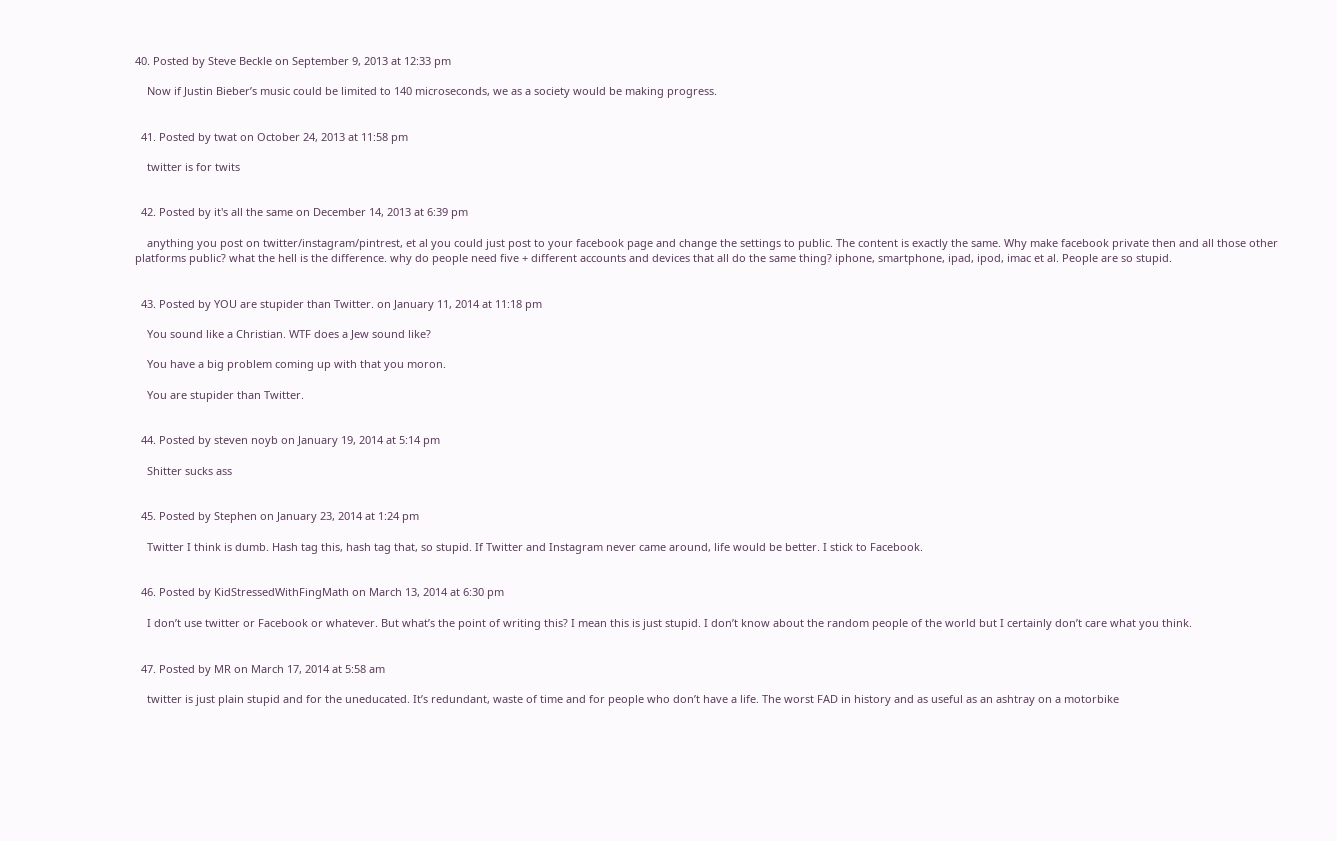40. Posted by Steve Beckle on September 9, 2013 at 12:33 pm

    Now if Justin Bieber’s music could be limited to 140 microseconds, we as a society would be making progress.


  41. Posted by twat on October 24, 2013 at 11:58 pm

    twitter is for twits


  42. Posted by it's all the same on December 14, 2013 at 6:39 pm

    anything you post on twitter/instagram/pintrest, et al you could just post to your facebook page and change the settings to public. The content is exactly the same. Why make facebook private then and all those other platforms public? what the hell is the difference. why do people need five + different accounts and devices that all do the same thing? iphone, smartphone, ipad, ipod, imac et al. People are so stupid.


  43. Posted by YOU are stupider than Twitter. on January 11, 2014 at 11:18 pm

    You sound like a Christian. WTF does a Jew sound like?

    You have a big problem coming up with that you moron.

    You are stupider than Twitter.


  44. Posted by steven noyb on January 19, 2014 at 5:14 pm

    Shitter sucks ass


  45. Posted by Stephen on January 23, 2014 at 1:24 pm

    Twitter I think is dumb. Hash tag this, hash tag that, so stupid. If Twitter and Instagram never came around, life would be better. I stick to Facebook.


  46. Posted by KidStressedWithFingMath on March 13, 2014 at 6:30 pm

    I don’t use twitter or Facebook or whatever. But what’s the point of writing this? I mean this is just stupid. I don’t know about the random people of the world but I certainly don’t care what you think.


  47. Posted by MR on March 17, 2014 at 5:58 am

    twitter is just plain stupid and for the uneducated. It’s redundant, waste of time and for people who don’t have a life. The worst FAD in history and as useful as an ashtray on a motorbike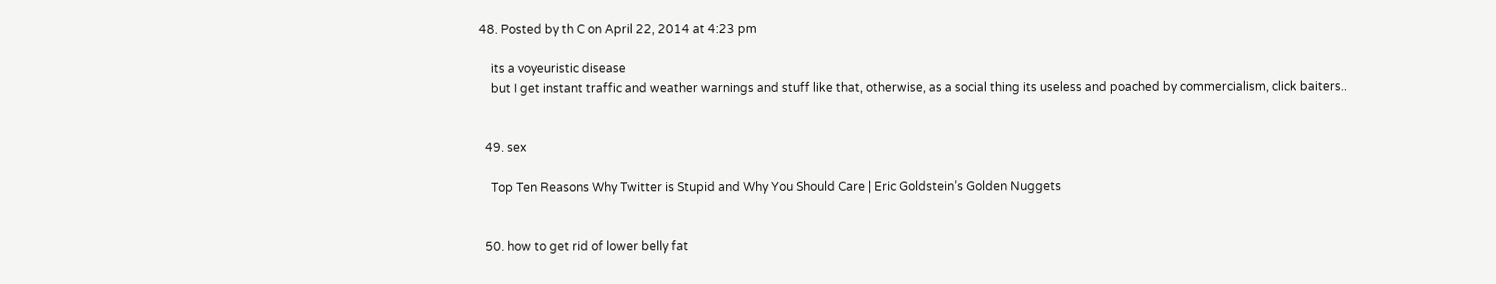48. Posted by th C on April 22, 2014 at 4:23 pm

    its a voyeuristic disease
    but I get instant traffic and weather warnings and stuff like that, otherwise, as a social thing its useless and poached by commercialism, click baiters..


  49. sex

    Top Ten Reasons Why Twitter is Stupid and Why You Should Care | Eric Goldstein’s Golden Nuggets


  50. how to get rid of lower belly fat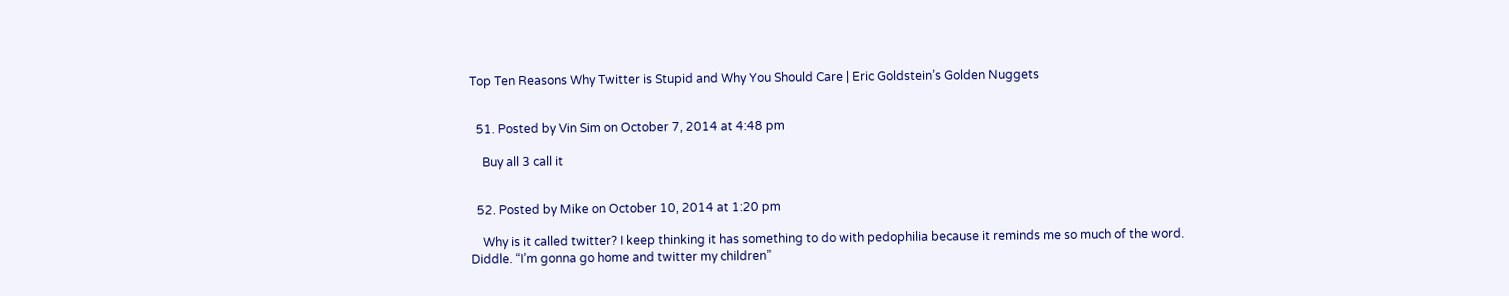Top Ten Reasons Why Twitter is Stupid and Why You Should Care | Eric Goldstein’s Golden Nuggets


  51. Posted by Vin Sim on October 7, 2014 at 4:48 pm

    Buy all 3 call it


  52. Posted by Mike on October 10, 2014 at 1:20 pm

    Why is it called twitter? I keep thinking it has something to do with pedophilia because it reminds me so much of the word. Diddle. “I’m gonna go home and twitter my children”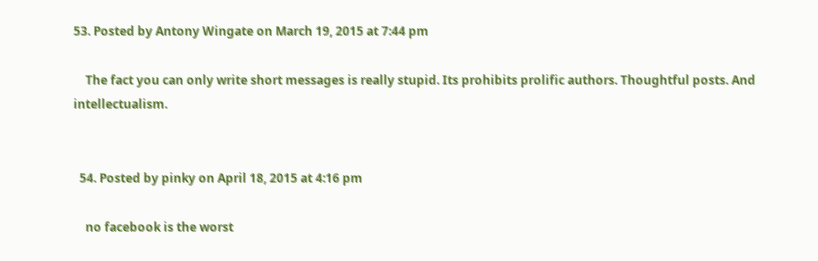53. Posted by Antony Wingate on March 19, 2015 at 7:44 pm

    The fact you can only write short messages is really stupid. Its prohibits prolific authors. Thoughtful posts. And intellectualism.


  54. Posted by pinky on April 18, 2015 at 4:16 pm

    no facebook is the worst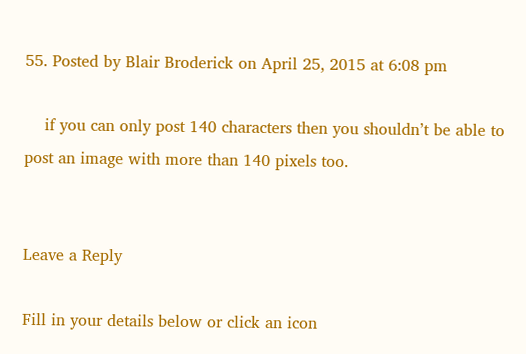55. Posted by Blair Broderick on April 25, 2015 at 6:08 pm

    if you can only post 140 characters then you shouldn’t be able to post an image with more than 140 pixels too.


Leave a Reply

Fill in your details below or click an icon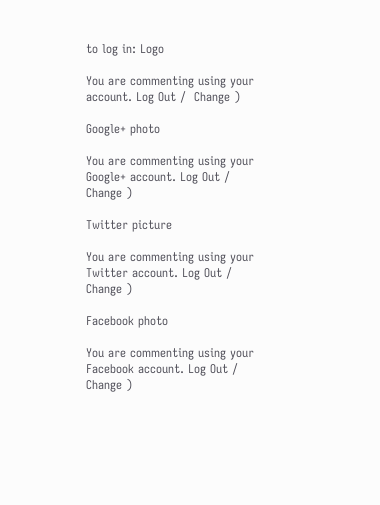to log in: Logo

You are commenting using your account. Log Out /  Change )

Google+ photo

You are commenting using your Google+ account. Log Out /  Change )

Twitter picture

You are commenting using your Twitter account. Log Out /  Change )

Facebook photo

You are commenting using your Facebook account. Log Out /  Change )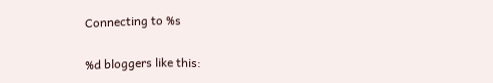Connecting to %s

%d bloggers like this: